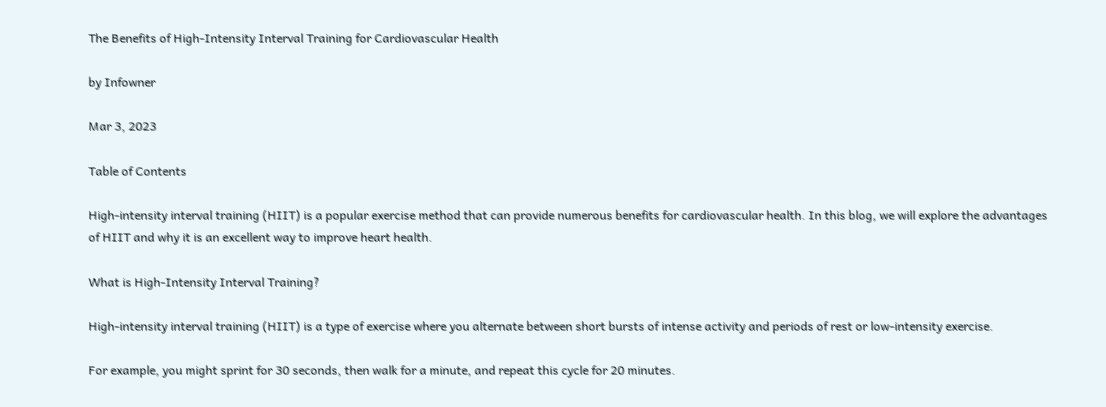The Benefits of High-Intensity Interval Training for Cardiovascular Health

by Infowner

Mar 3, 2023

Table of Contents

High-intensity interval training (HIIT) is a popular exercise method that can provide numerous benefits for cardiovascular health. In this blog, we will explore the advantages of HIIT and why it is an excellent way to improve heart health.

What is High-Intensity Interval Training?

High-intensity interval training (HIIT) is a type of exercise where you alternate between short bursts of intense activity and periods of rest or low-intensity exercise.

For example, you might sprint for 30 seconds, then walk for a minute, and repeat this cycle for 20 minutes.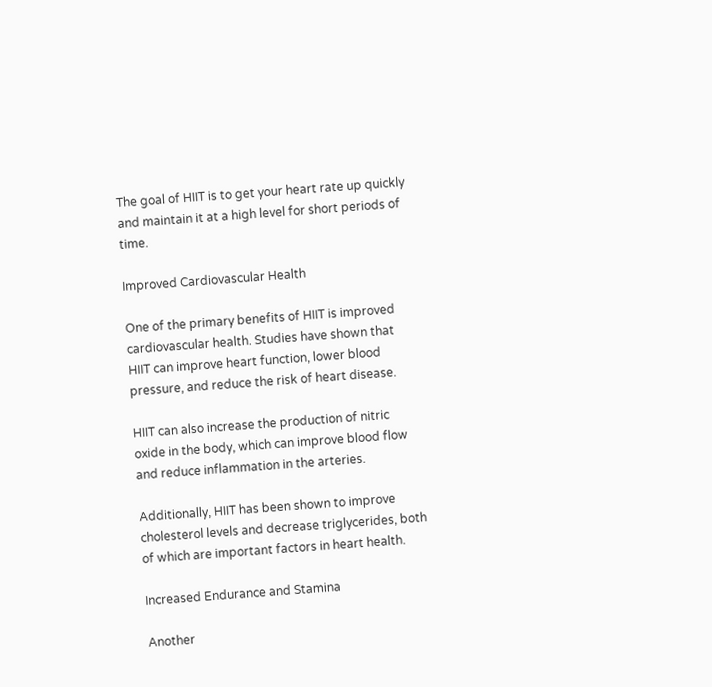The goal of HIIT is to get your heart rate up quickly and maintain it at a high level for short periods of time.

Improved Cardiovascular Health

One of the primary benefits of HIIT is improved cardiovascular health. Studies have shown that HIIT can improve heart function, lower blood pressure, and reduce the risk of heart disease.

HIIT can also increase the production of nitric oxide in the body, which can improve blood flow and reduce inflammation in the arteries.

Additionally, HIIT has been shown to improve cholesterol levels and decrease triglycerides, both of which are important factors in heart health.

Increased Endurance and Stamina

Another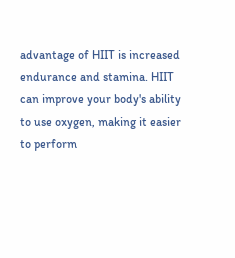advantage of HIIT is increased endurance and stamina. HIIT can improve your body's ability to use oxygen, making it easier to perform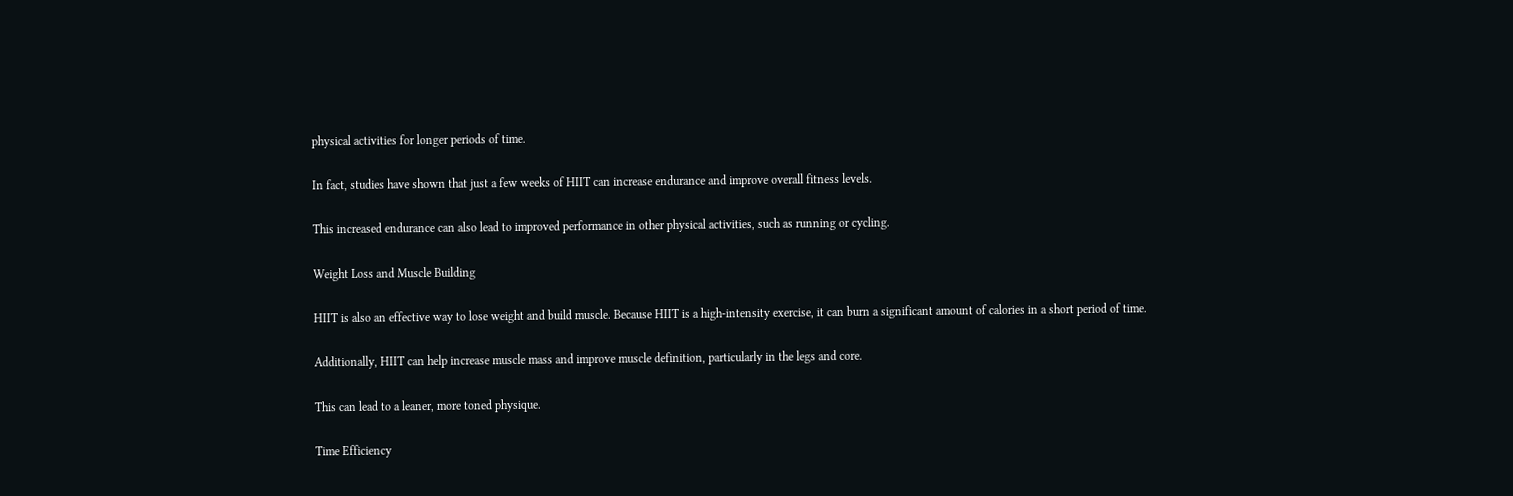physical activities for longer periods of time.

In fact, studies have shown that just a few weeks of HIIT can increase endurance and improve overall fitness levels.

This increased endurance can also lead to improved performance in other physical activities, such as running or cycling.

Weight Loss and Muscle Building

HIIT is also an effective way to lose weight and build muscle. Because HIIT is a high-intensity exercise, it can burn a significant amount of calories in a short period of time.

Additionally, HIIT can help increase muscle mass and improve muscle definition, particularly in the legs and core.

This can lead to a leaner, more toned physique.

Time Efficiency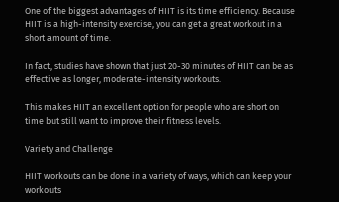One of the biggest advantages of HIIT is its time efficiency. Because HIIT is a high-intensity exercise, you can get a great workout in a short amount of time.

In fact, studies have shown that just 20-30 minutes of HIIT can be as effective as longer, moderate-intensity workouts.

This makes HIIT an excellent option for people who are short on time but still want to improve their fitness levels.

Variety and Challenge

HIIT workouts can be done in a variety of ways, which can keep your workouts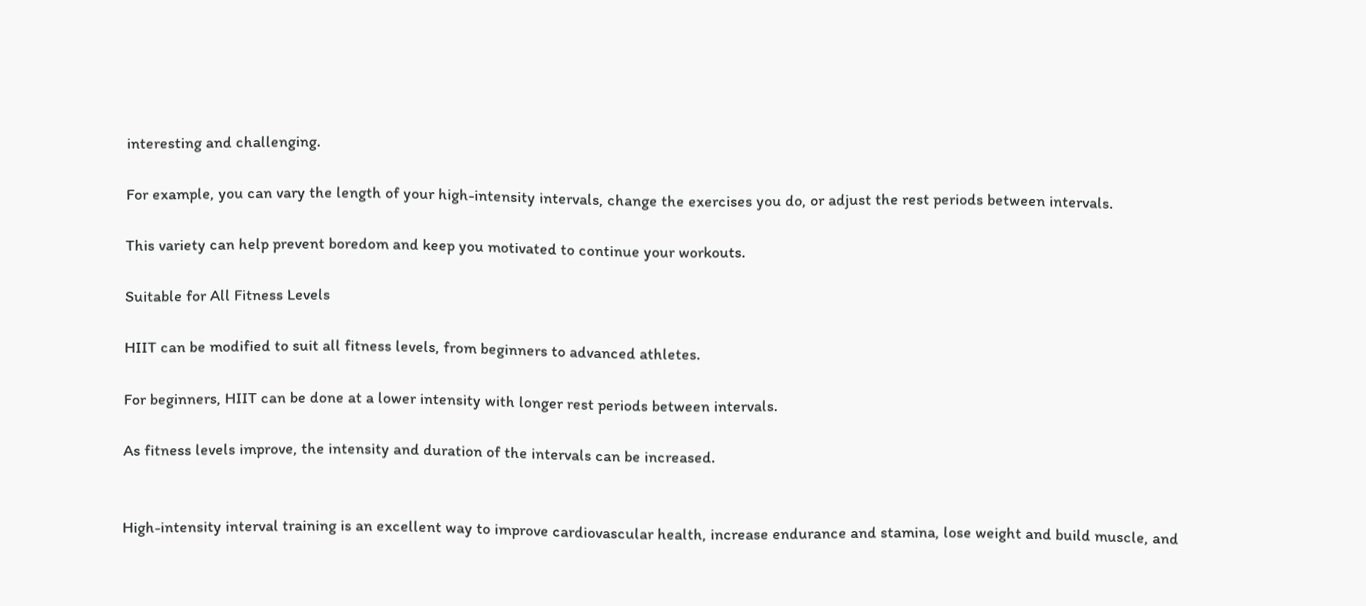interesting and challenging.

For example, you can vary the length of your high-intensity intervals, change the exercises you do, or adjust the rest periods between intervals.

This variety can help prevent boredom and keep you motivated to continue your workouts.

Suitable for All Fitness Levels

HIIT can be modified to suit all fitness levels, from beginners to advanced athletes.

For beginners, HIIT can be done at a lower intensity with longer rest periods between intervals.

As fitness levels improve, the intensity and duration of the intervals can be increased.


High-intensity interval training is an excellent way to improve cardiovascular health, increase endurance and stamina, lose weight and build muscle, and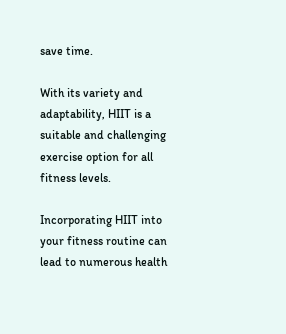save time.

With its variety and adaptability, HIIT is a suitable and challenging exercise option for all fitness levels.

Incorporating HIIT into your fitness routine can lead to numerous health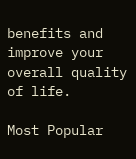benefits and improve your overall quality of life.

Most Popular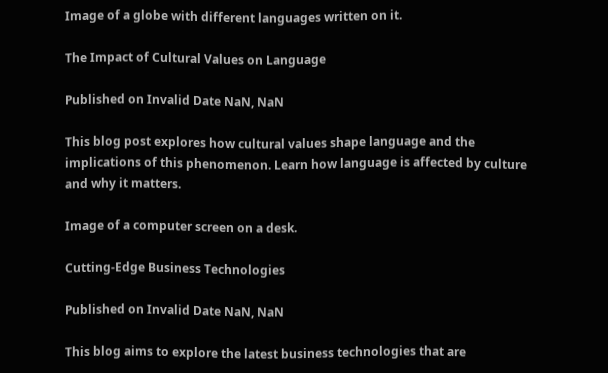Image of a globe with different languages written on it.

The Impact of Cultural Values on Language

Published on Invalid Date NaN, NaN

This blog post explores how cultural values shape language and the implications of this phenomenon. Learn how language is affected by culture and why it matters.

Image of a computer screen on a desk.

Cutting-Edge Business Technologies

Published on Invalid Date NaN, NaN

This blog aims to explore the latest business technologies that are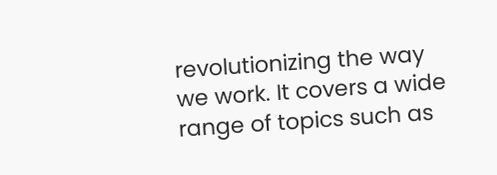revolutionizing the way we work. It covers a wide range of topics such as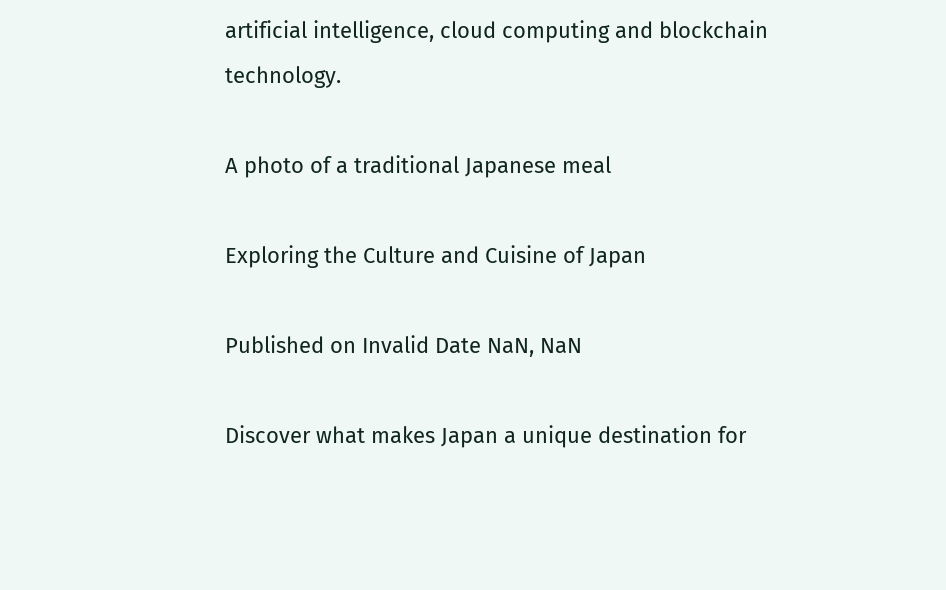artificial intelligence, cloud computing and blockchain technology.

A photo of a traditional Japanese meal

Exploring the Culture and Cuisine of Japan

Published on Invalid Date NaN, NaN

Discover what makes Japan a unique destination for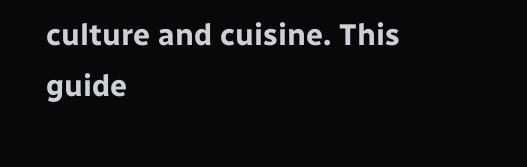culture and cuisine. This guide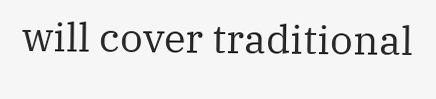will cover traditional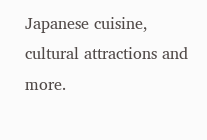Japanese cuisine, cultural attractions and more.